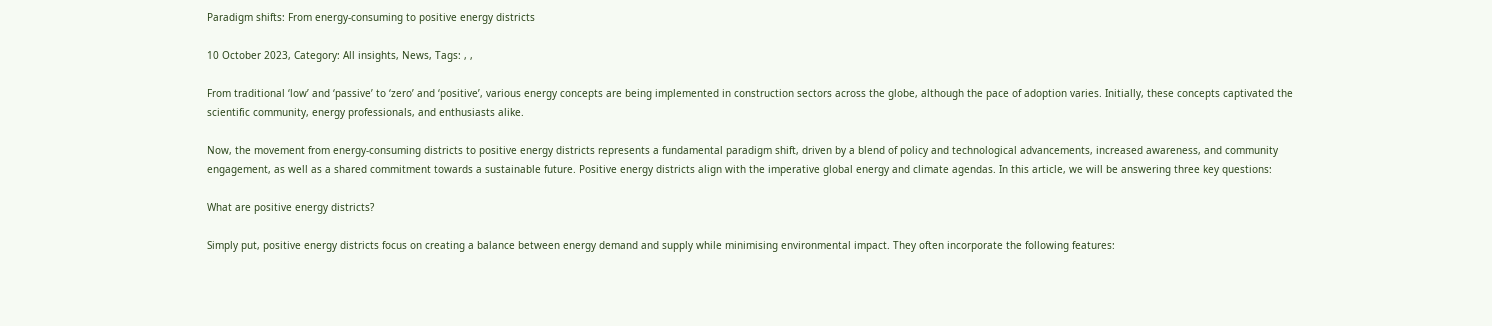Paradigm shifts: From energy-consuming to positive energy districts

10 October 2023, Category: All insights, News, Tags: , ,

From traditional ‘low’ and ‘passive’ to ‘zero’ and ‘positive’, various energy concepts are being implemented in construction sectors across the globe, although the pace of adoption varies. Initially, these concepts captivated the scientific community, energy professionals, and enthusiasts alike.

Now, the movement from energy-consuming districts to positive energy districts represents a fundamental paradigm shift, driven by a blend of policy and technological advancements, increased awareness, and community engagement, as well as a shared commitment towards a sustainable future. Positive energy districts align with the imperative global energy and climate agendas. In this article, we will be answering three key questions:

What are positive energy districts?

Simply put, positive energy districts focus on creating a balance between energy demand and supply while minimising environmental impact. They often incorporate the following features: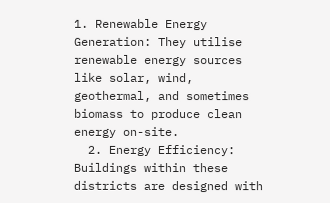1. Renewable Energy Generation: They utilise renewable energy sources like solar, wind, geothermal, and sometimes biomass to produce clean energy on-site.
  2. Energy Efficiency: Buildings within these districts are designed with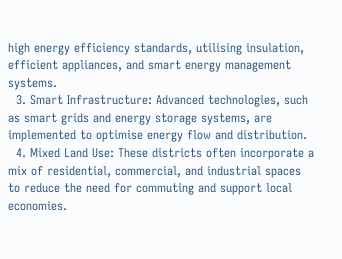high energy efficiency standards, utilising insulation, efficient appliances, and smart energy management systems.
  3. Smart Infrastructure: Advanced technologies, such as smart grids and energy storage systems, are implemented to optimise energy flow and distribution.
  4. Mixed Land Use: These districts often incorporate a mix of residential, commercial, and industrial spaces to reduce the need for commuting and support local economies.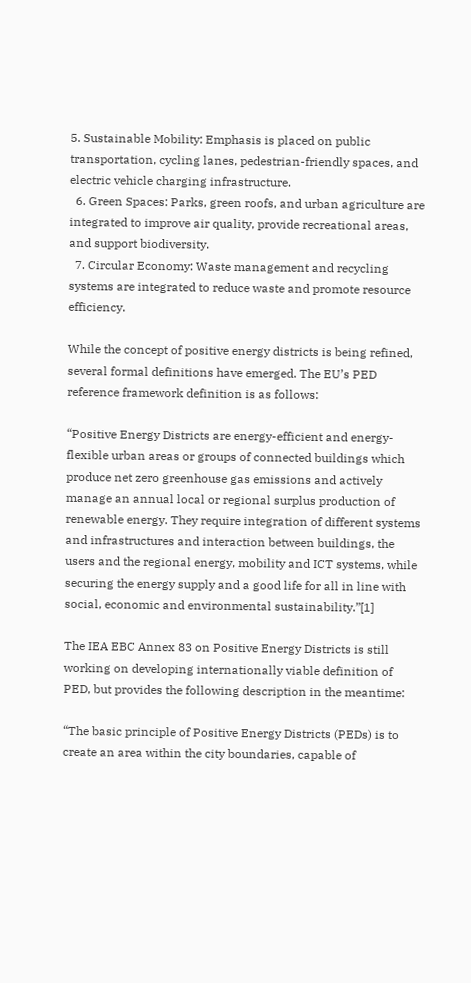5. Sustainable Mobility: Emphasis is placed on public transportation, cycling lanes, pedestrian-friendly spaces, and electric vehicle charging infrastructure.
  6. Green Spaces: Parks, green roofs, and urban agriculture are integrated to improve air quality, provide recreational areas, and support biodiversity.
  7. Circular Economy: Waste management and recycling systems are integrated to reduce waste and promote resource efficiency.

While the concept of positive energy districts is being refined, several formal definitions have emerged. The EU’s PED reference framework definition is as follows:

“Positive Energy Districts are energy-efficient and energy-flexible urban areas or groups of connected buildings which produce net zero greenhouse gas emissions and actively manage an annual local or regional surplus production of renewable energy. They require integration of different systems and infrastructures and interaction between buildings, the users and the regional energy, mobility and ICT systems, while securing the energy supply and a good life for all in line with social, economic and environmental sustainability.”[1]

The IEA EBC Annex 83 on Positive Energy Districts is still working on developing internationally viable definition of PED, but provides the following description in the meantime:

“The basic principle of Positive Energy Districts (PEDs) is to create an area within the city boundaries, capable of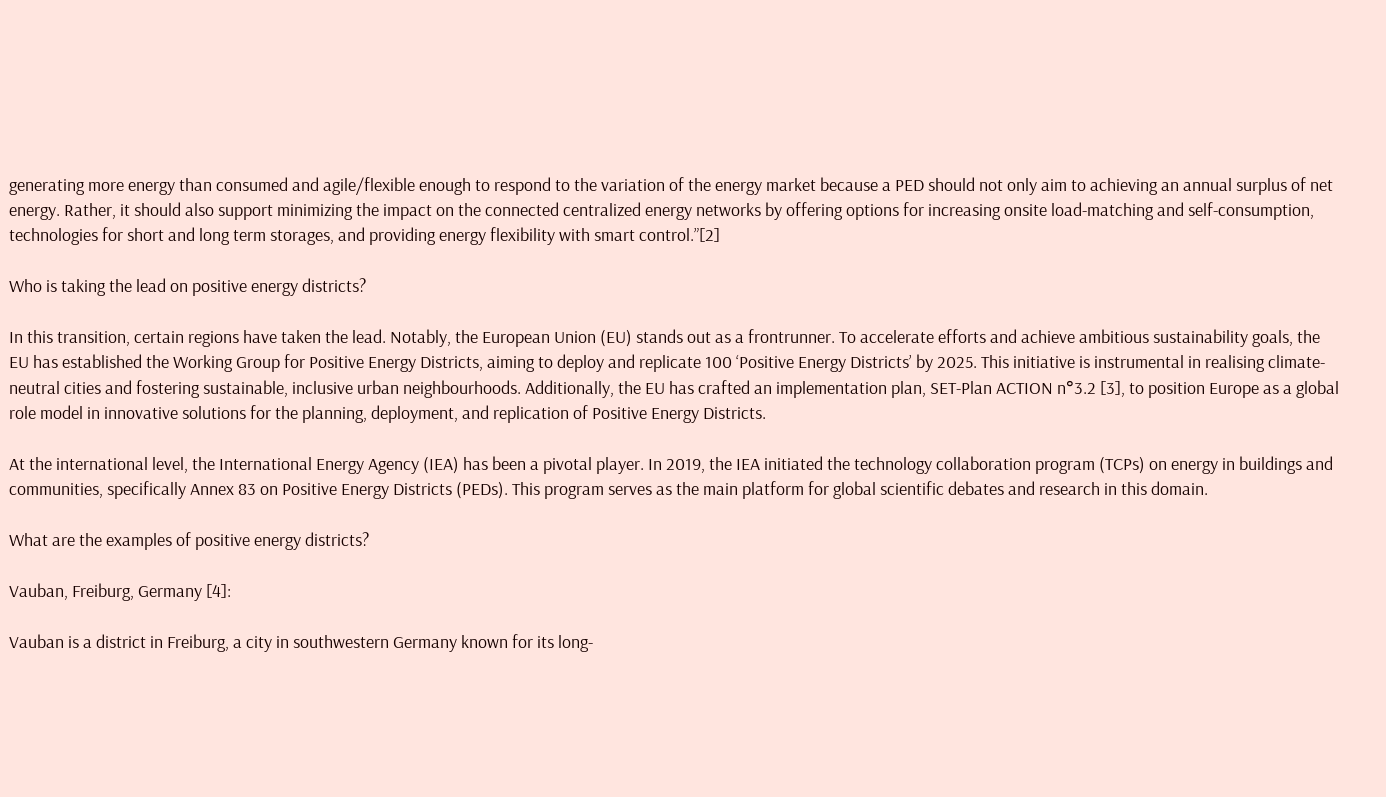generating more energy than consumed and agile/flexible enough to respond to the variation of the energy market because a PED should not only aim to achieving an annual surplus of net energy. Rather, it should also support minimizing the impact on the connected centralized energy networks by offering options for increasing onsite load-matching and self-consumption, technologies for short and long term storages, and providing energy flexibility with smart control.”[2]

Who is taking the lead on positive energy districts?

In this transition, certain regions have taken the lead. Notably, the European Union (EU) stands out as a frontrunner. To accelerate efforts and achieve ambitious sustainability goals, the EU has established the Working Group for Positive Energy Districts, aiming to deploy and replicate 100 ‘Positive Energy Districts’ by 2025. This initiative is instrumental in realising climate-neutral cities and fostering sustainable, inclusive urban neighbourhoods. Additionally, the EU has crafted an implementation plan, SET-Plan ACTION n°3.2 [3], to position Europe as a global role model in innovative solutions for the planning, deployment, and replication of Positive Energy Districts.

At the international level, the International Energy Agency (IEA) has been a pivotal player. In 2019, the IEA initiated the technology collaboration program (TCPs) on energy in buildings and communities, specifically Annex 83 on Positive Energy Districts (PEDs). This program serves as the main platform for global scientific debates and research in this domain.

What are the examples of positive energy districts?

Vauban, Freiburg, Germany [4]:

Vauban is a district in Freiburg, a city in southwestern Germany known for its long-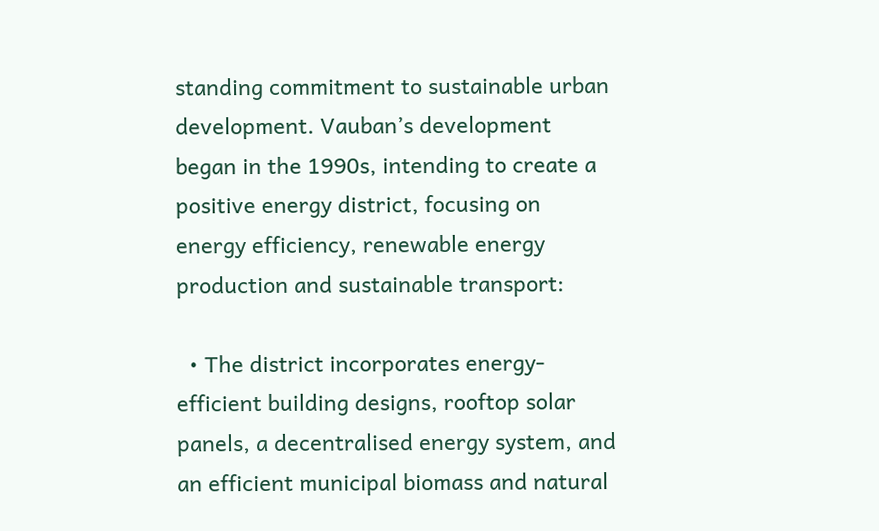standing commitment to sustainable urban development. Vauban’s development began in the 1990s, intending to create a positive energy district, focusing on energy efficiency, renewable energy production and sustainable transport:

  • The district incorporates energy-efficient building designs, rooftop solar panels, a decentralised energy system, and an efficient municipal biomass and natural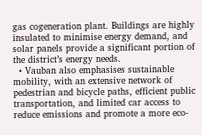gas cogeneration plant. Buildings are highly insulated to minimise energy demand, and solar panels provide a significant portion of the district’s energy needs.
  • Vauban also emphasises sustainable mobility, with an extensive network of pedestrian and bicycle paths, efficient public transportation, and limited car access to reduce emissions and promote a more eco-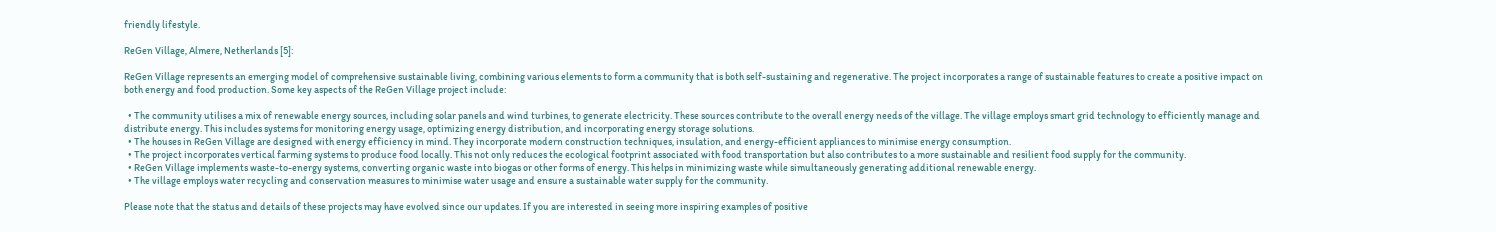friendly lifestyle.

ReGen Village, Almere, Netherlands [5]:

ReGen Village represents an emerging model of comprehensive sustainable living, combining various elements to form a community that is both self-sustaining and regenerative. The project incorporates a range of sustainable features to create a positive impact on both energy and food production. Some key aspects of the ReGen Village project include:

  • The community utilises a mix of renewable energy sources, including solar panels and wind turbines, to generate electricity. These sources contribute to the overall energy needs of the village. The village employs smart grid technology to efficiently manage and distribute energy. This includes systems for monitoring energy usage, optimizing energy distribution, and incorporating energy storage solutions.
  • The houses in ReGen Village are designed with energy efficiency in mind. They incorporate modern construction techniques, insulation, and energy-efficient appliances to minimise energy consumption.
  • The project incorporates vertical farming systems to produce food locally. This not only reduces the ecological footprint associated with food transportation but also contributes to a more sustainable and resilient food supply for the community.
  • ReGen Village implements waste-to-energy systems, converting organic waste into biogas or other forms of energy. This helps in minimizing waste while simultaneously generating additional renewable energy.
  • The village employs water recycling and conservation measures to minimise water usage and ensure a sustainable water supply for the community.

Please note that the status and details of these projects may have evolved since our updates. If you are interested in seeing more inspiring examples of positive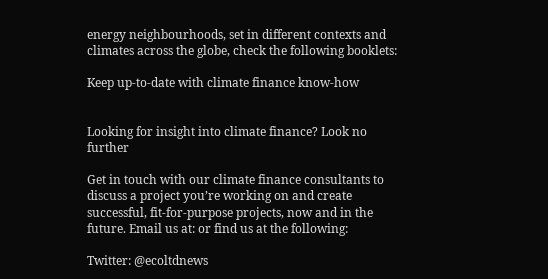energy neighbourhoods, set in different contexts and climates across the globe, check the following booklets:

Keep up-to-date with climate finance know-how


Looking for insight into climate finance? Look no further

Get in touch with our climate finance consultants to discuss a project you’re working on and create successful, fit-for-purpose projects, now and in the future. Email us at: or find us at the following:

Twitter: @ecoltdnews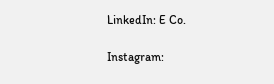LinkedIn: E Co.

Instagram: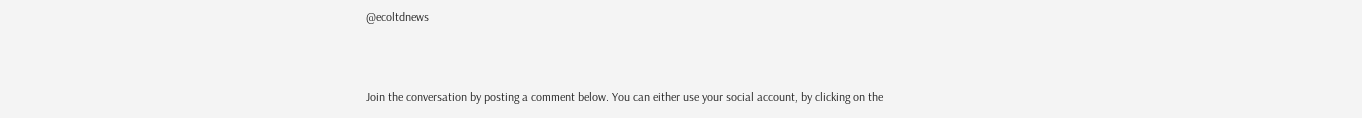@ecoltdnews



Join the conversation by posting a comment below. You can either use your social account, by clicking on the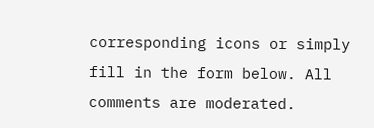corresponding icons or simply fill in the form below. All comments are moderated.